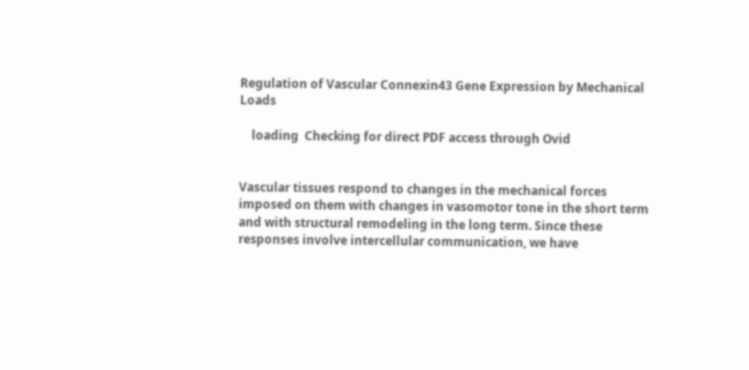Regulation of Vascular Connexin43 Gene Expression by Mechanical Loads

    loading  Checking for direct PDF access through Ovid


Vascular tissues respond to changes in the mechanical forces imposed on them with changes in vasomotor tone in the short term and with structural remodeling in the long term. Since these responses involve intercellular communication, we have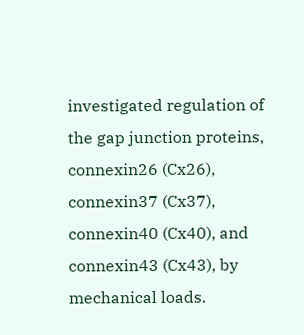investigated regulation of the gap junction proteins, connexin26 (Cx26), connexin37 (Cx37), connexin40 (Cx40), and connexin43 (Cx43), by mechanical loads.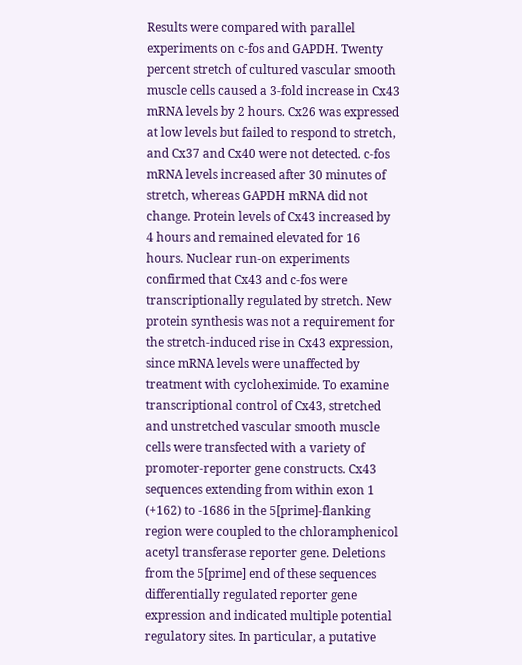Results were compared with parallel experiments on c-fos and GAPDH. Twenty percent stretch of cultured vascular smooth muscle cells caused a 3-fold increase in Cx43 mRNA levels by 2 hours. Cx26 was expressed at low levels but failed to respond to stretch, and Cx37 and Cx40 were not detected. c-fos mRNA levels increased after 30 minutes of stretch, whereas GAPDH mRNA did not change. Protein levels of Cx43 increased by 4 hours and remained elevated for 16 hours. Nuclear run-on experiments confirmed that Cx43 and c-fos were transcriptionally regulated by stretch. New protein synthesis was not a requirement for the stretch-induced rise in Cx43 expression, since mRNA levels were unaffected by treatment with cycloheximide. To examine transcriptional control of Cx43, stretched and unstretched vascular smooth muscle cells were transfected with a variety of promoter-reporter gene constructs. Cx43 sequences extending from within exon 1 (+162) to -1686 in the 5[prime]-flanking region were coupled to the chloramphenicol acetyl transferase reporter gene. Deletions from the 5[prime] end of these sequences differentially regulated reporter gene expression and indicated multiple potential regulatory sites. In particular, a putative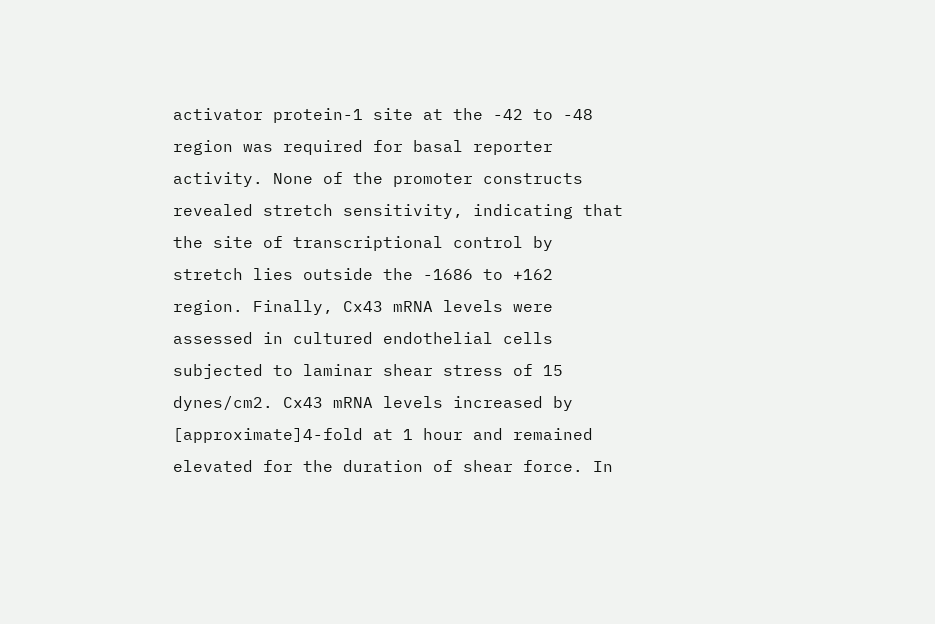activator protein-1 site at the -42 to -48 region was required for basal reporter activity. None of the promoter constructs revealed stretch sensitivity, indicating that the site of transcriptional control by stretch lies outside the -1686 to +162 region. Finally, Cx43 mRNA levels were assessed in cultured endothelial cells subjected to laminar shear stress of 15 dynes/cm2. Cx43 mRNA levels increased by [approximate]4-fold at 1 hour and remained elevated for the duration of shear force. In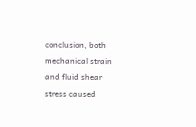conclusion, both mechanical strain and fluid shear stress caused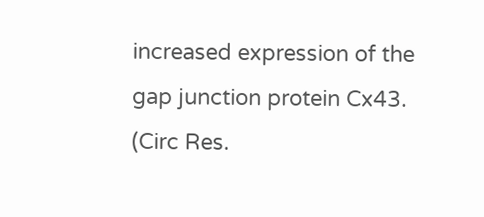increased expression of the gap junction protein Cx43. (Circ Res.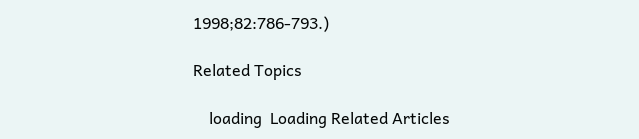1998;82:786-793.)

Related Topics

    loading  Loading Related Articles